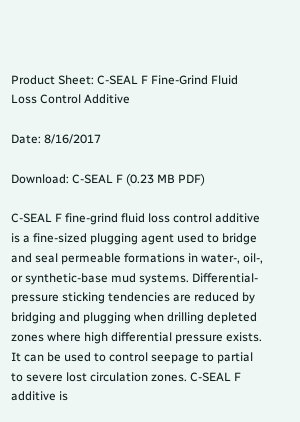Product Sheet: C-SEAL F Fine-Grind Fluid Loss Control Additive

Date: 8/16/2017

Download: C-SEAL F (0.23 MB PDF)

C-SEAL F fine-grind fluid loss control additive is a fine-sized plugging agent used to bridge and seal permeable formations in water-, oil-, or synthetic-base mud systems. Differential-pressure sticking tendencies are reduced by bridging and plugging when drilling depleted zones where high differential pressure exists. It can be used to control seepage to partial to severe lost circulation zones. C-SEAL F additive is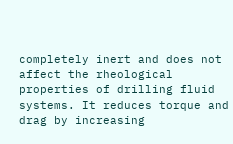completely inert and does not affect the rheological properties of drilling fluid systems. It reduces torque and drag by increasing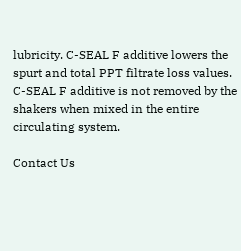lubricity. C-SEAL F additive lowers the spurt and total PPT filtrate loss values. C-SEAL F additive is not removed by the shakers when mixed in the entire circulating system.

Contact Us